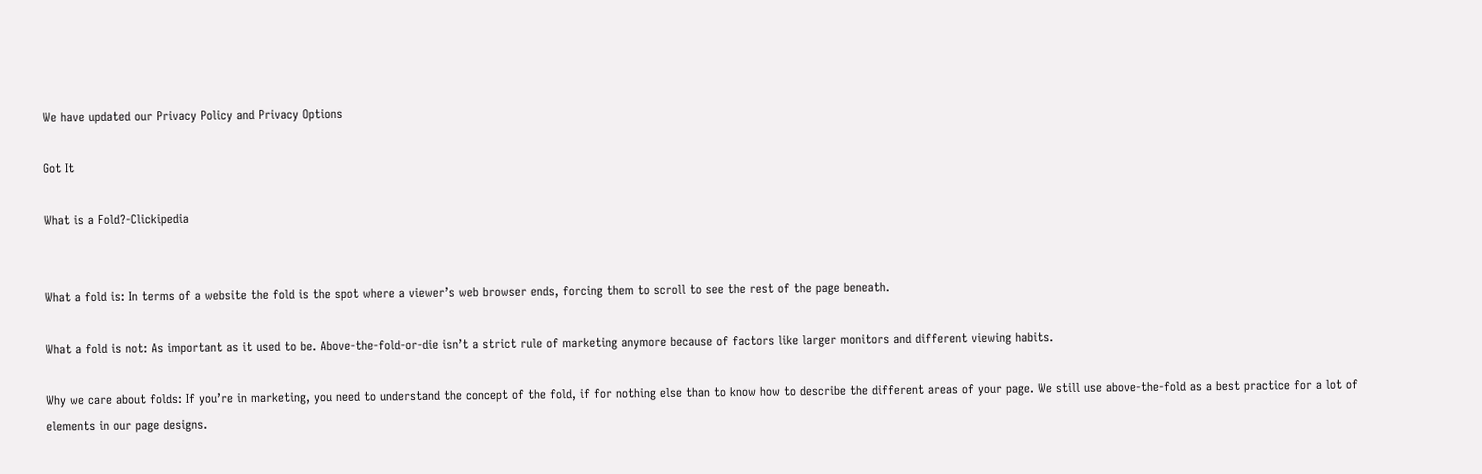We have updated our Privacy Policy and Privacy Options

Got It

What is a Fold?-Clickipedia


What a fold is: In terms of a website the fold is the spot where a viewer’s web browser ends, forcing them to scroll to see the rest of the page beneath.

What a fold is not: As important as it used to be. Above-the-fold-or-die isn’t a strict rule of marketing anymore because of factors like larger monitors and different viewing habits.

Why we care about folds: If you’re in marketing, you need to understand the concept of the fold, if for nothing else than to know how to describe the different areas of your page. We still use above-the-fold as a best practice for a lot of elements in our page designs.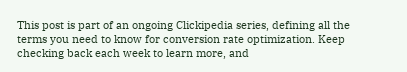This post is part of an ongoing Clickipedia series, defining all the terms you need to know for conversion rate optimization. Keep checking back each week to learn more, and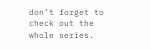don’t forget to check out the whole series.